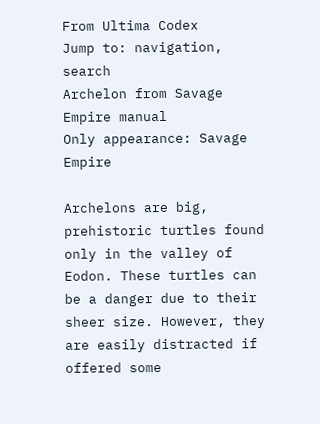From Ultima Codex
Jump to: navigation, search
Archelon from Savage Empire manual
Only appearance: Savage Empire

Archelons are big, prehistoric turtles found only in the valley of Eodon. These turtles can be a danger due to their sheer size. However, they are easily distracted if offered some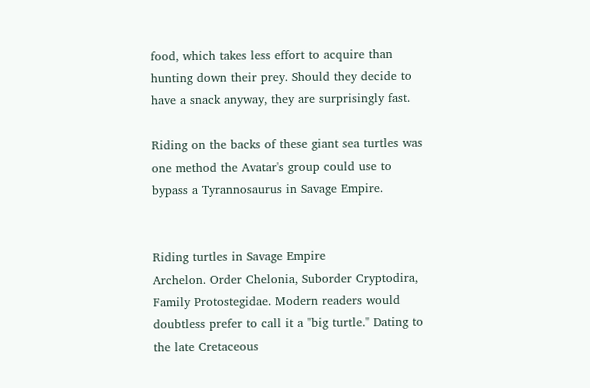food, which takes less effort to acquire than hunting down their prey. Should they decide to have a snack anyway, they are surprisingly fast.

Riding on the backs of these giant sea turtles was one method the Avatar's group could use to bypass a Tyrannosaurus in Savage Empire.


Riding turtles in Savage Empire
Archelon. Order Chelonia, Suborder Cryptodira, Family Protostegidae. Modern readers would doubtless prefer to call it a "big turtle." Dating to the late Cretaceous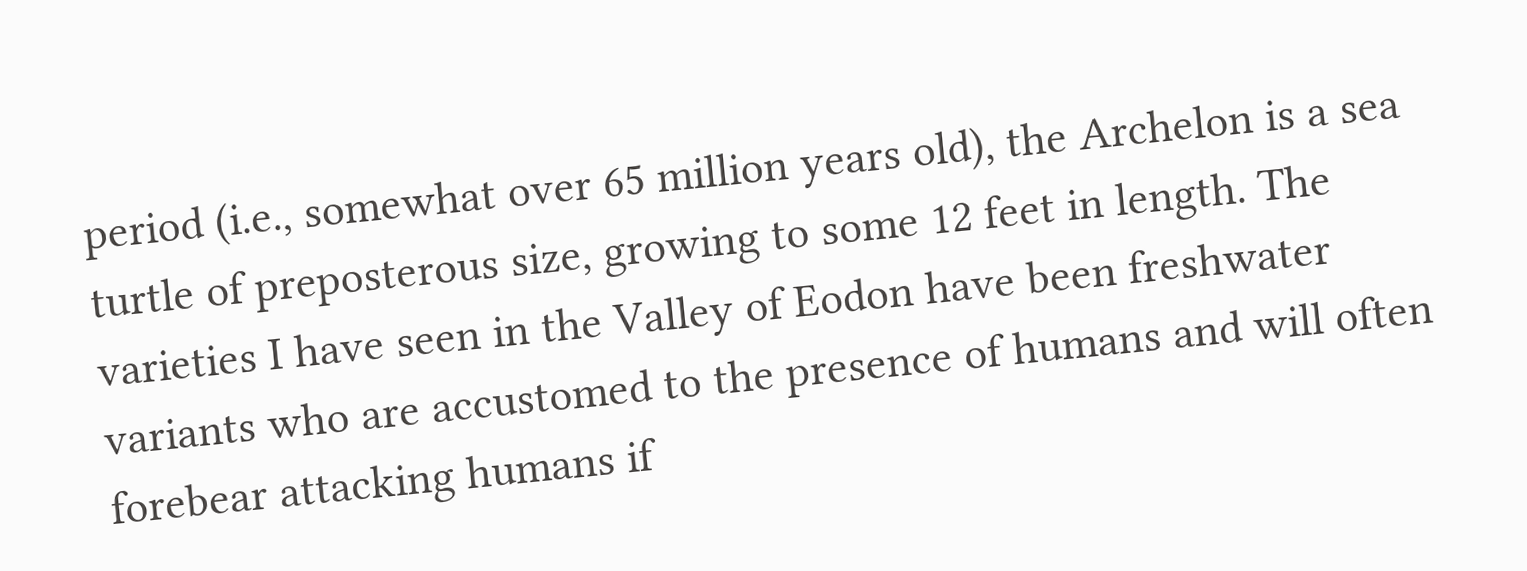period (i.e., somewhat over 65 million years old), the Archelon is a sea turtle of preposterous size, growing to some 12 feet in length. The varieties I have seen in the Valley of Eodon have been freshwater variants who are accustomed to the presence of humans and will often forebear attacking humans if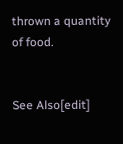thrown a quantity of food.


See Also[edit]